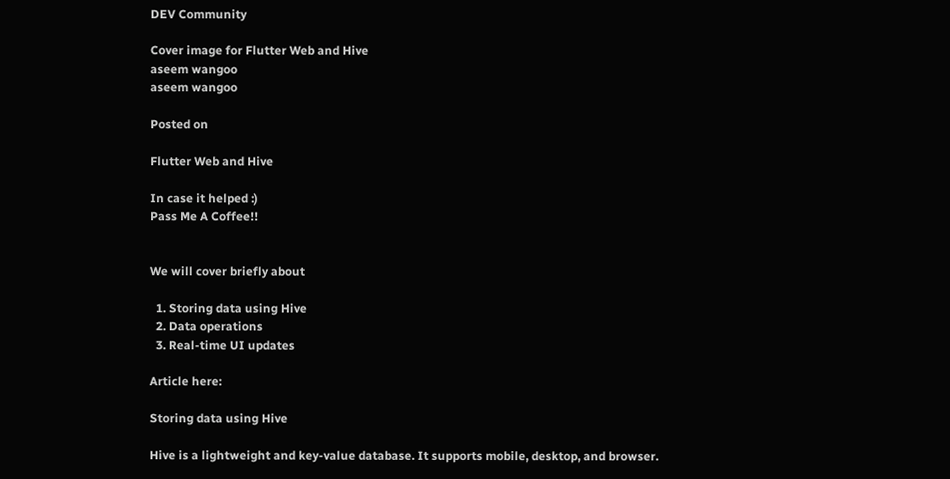DEV Community

Cover image for Flutter Web and Hive
aseem wangoo
aseem wangoo

Posted on

Flutter Web and Hive

In case it helped :)
Pass Me A Coffee!!


We will cover briefly about

  1. Storing data using Hive
  2. Data operations
  3. Real-time UI updates

Article here:

Storing data using Hive

Hive is a lightweight and key-value database. It supports mobile, desktop, and browser.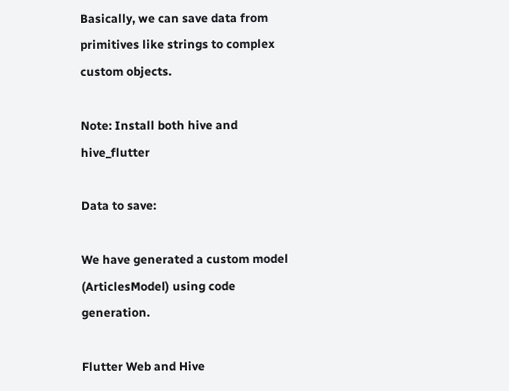Basically, we can save data from primitives like strings to complex custom objects.

Note: Install both hive and hive_flutter

Data to save:

We have generated a custom model (ArticlesModel) using code generation.

Flutter Web and Hive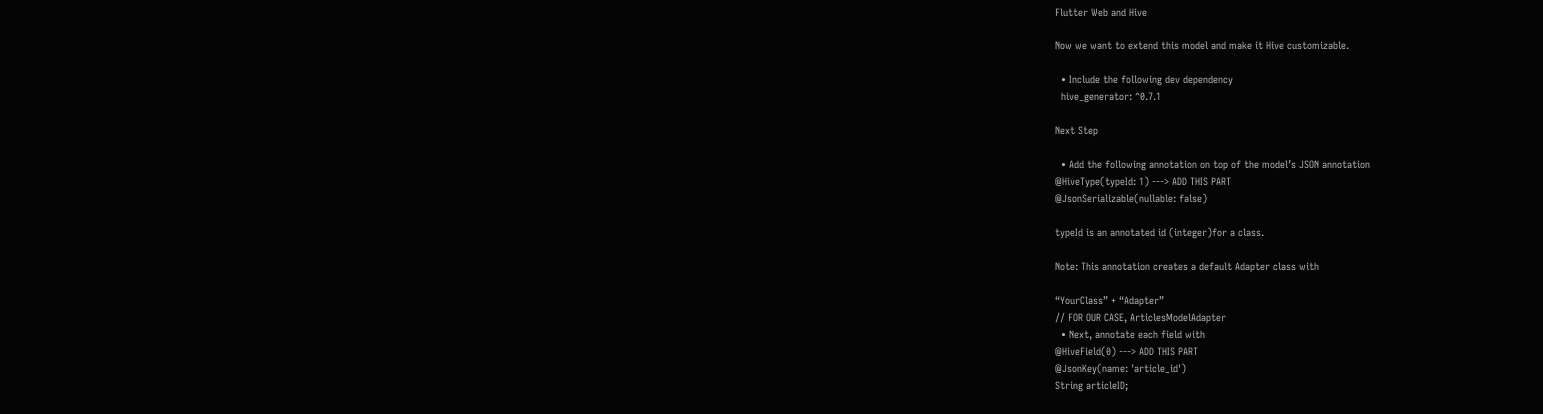Flutter Web and Hive

Now we want to extend this model and make it Hive customizable.

  • Include the following dev dependency
  hive_generator: ^0.7.1

Next Step

  • Add the following annotation on top of the model’s JSON annotation
@HiveType(typeId: 1) ---> ADD THIS PART
@JsonSerializable(nullable: false)

typeId is an annotated id (integer)for a class.

Note: This annotation creates a default Adapter class with

“YourClass” + “Adapter”
// FOR OUR CASE, ArticlesModelAdapter
  • Next, annotate each field with
@HiveField(0) ---> ADD THIS PART
@JsonKey(name: 'article_id')
String articleID;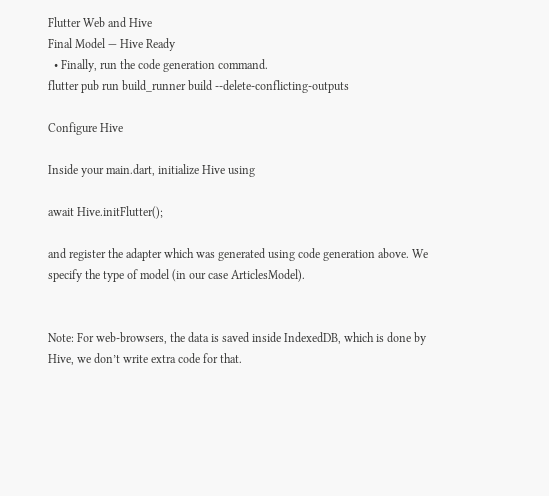Flutter Web and Hive
Final Model — Hive Ready
  • Finally, run the code generation command.
flutter pub run build_runner build --delete-conflicting-outputs

Configure Hive

Inside your main.dart, initialize Hive using

await Hive.initFlutter();

and register the adapter which was generated using code generation above. We specify the type of model (in our case ArticlesModel).


Note: For web-browsers, the data is saved inside IndexedDB, which is done by Hive, we don’t write extra code for that.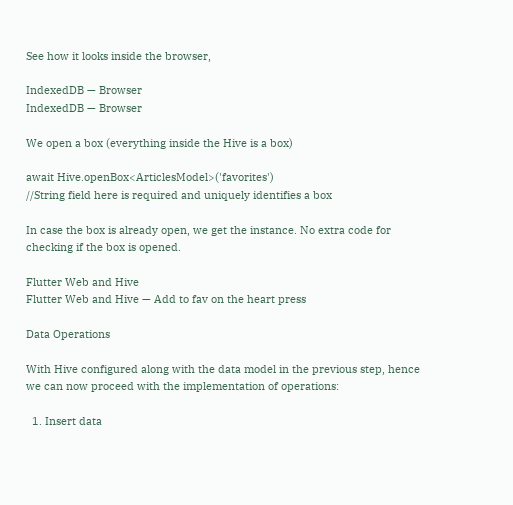See how it looks inside the browser,

IndexedDB — Browser
IndexedDB — Browser

We open a box (everything inside the Hive is a box)

await Hive.openBox<ArticlesModel>('favorites')
//String field here is required and uniquely identifies a box

In case the box is already open, we get the instance. No extra code for checking if the box is opened.

Flutter Web and Hive
Flutter Web and Hive — Add to fav on the heart press

Data Operations

With Hive configured along with the data model in the previous step, hence we can now proceed with the implementation of operations:

  1. Insert data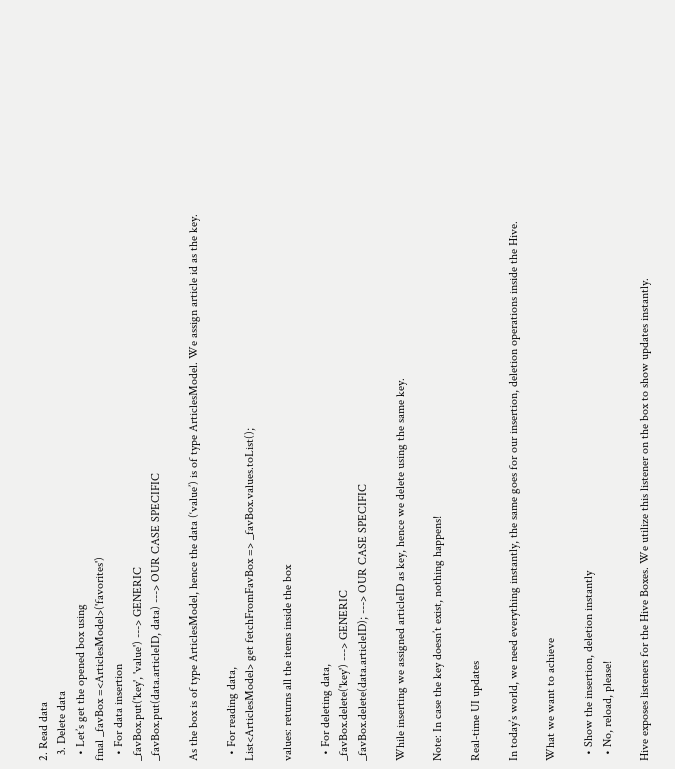2. Read data
  3. Delete data
  • Let’s get the opened box using
final _favBox =<ArticlesModel>('favorites')
  • For data insertion
_favBox.put('key', 'value') ---> GENERIC
_favBox.put(data.articleID, data) ---> OUR CASE SPECIFIC

As the box is of type ArticlesModel, hence the data (‘value’) is of type ArticlesModel. We assign article id as the key.

  • For reading data,
List<ArticlesModel> get fetchFromFavBox => _favBox.values.toList();

values: returns all the items inside the box

  • For deleting data,
_favBox.delete('key') ---> GENERIC
_favBox.delete(data.articleID); ---> OUR CASE SPECIFIC

While inserting we assigned articleID as key, hence we delete using the same key.

Note: In case the key doesn’t exist, nothing happens!

Real-time UI updates

In today’s world, we need everything instantly, the same goes for our insertion, deletion operations inside the Hive.

What we want to achieve

  • Show the insertion, deletion instantly
  • No, reload, please!

Hive exposes listeners for the Hive Boxes. We utilize this listener on the box to show updates instantly.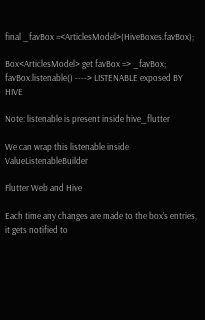final _favBox =<ArticlesModel>(HiveBoxes.favBox);

Box<ArticlesModel> get favBox => _favBox;
favBox.listenable() ----> LISTENABLE exposed BY HIVE

Note: listenable is present inside hive_flutter

We can wrap this listenable inside ValueListenableBuilder

Flutter Web and Hive

Each time any changes are made to the box’s entries, it gets notified to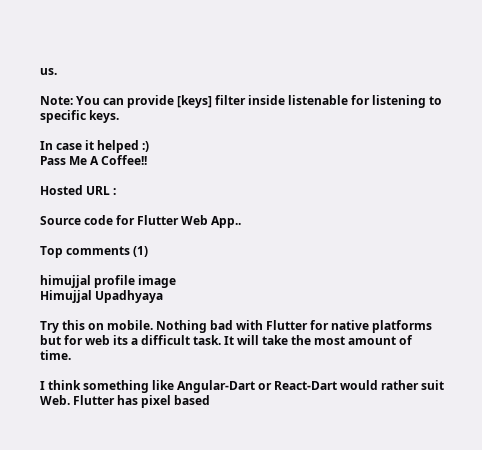us.

Note: You can provide [keys] filter inside listenable for listening to specific keys.

In case it helped :)
Pass Me A Coffee!!

Hosted URL :

Source code for Flutter Web App..

Top comments (1)

himujjal profile image
Himujjal Upadhyaya

Try this on mobile. Nothing bad with Flutter for native platforms but for web its a difficult task. It will take the most amount of time.

I think something like Angular-Dart or React-Dart would rather suit Web. Flutter has pixel based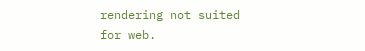rendering not suited for web.